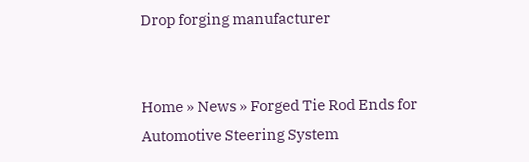Drop forging manufacturer


Home » News » Forged Tie Rod Ends for Automotive Steering System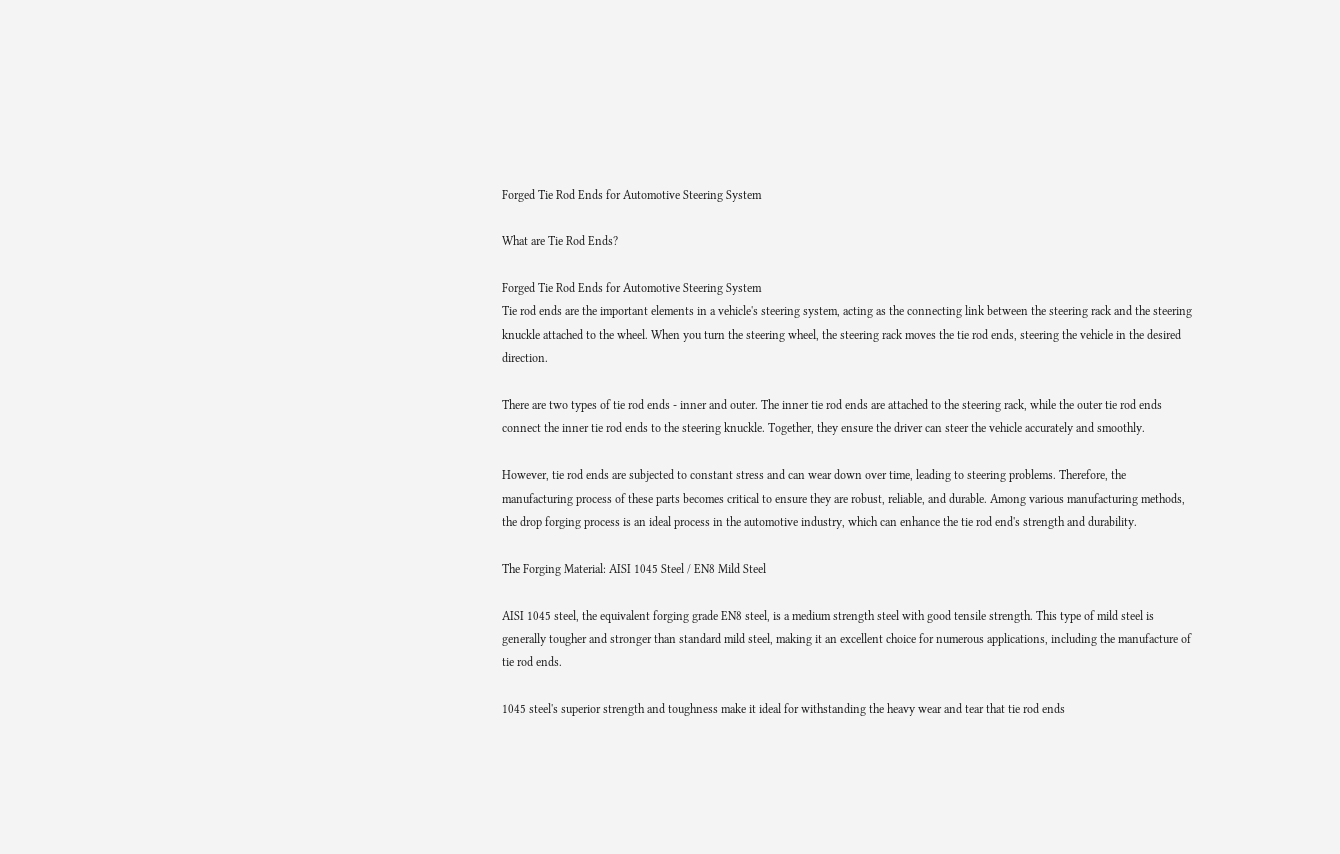Forged Tie Rod Ends for Automotive Steering System

What are Tie Rod Ends?

Forged Tie Rod Ends for Automotive Steering System
Tie rod ends are the important elements in a vehicle's steering system, acting as the connecting link between the steering rack and the steering knuckle attached to the wheel. When you turn the steering wheel, the steering rack moves the tie rod ends, steering the vehicle in the desired direction.

There are two types of tie rod ends - inner and outer. The inner tie rod ends are attached to the steering rack, while the outer tie rod ends connect the inner tie rod ends to the steering knuckle. Together, they ensure the driver can steer the vehicle accurately and smoothly.

However, tie rod ends are subjected to constant stress and can wear down over time, leading to steering problems. Therefore, the manufacturing process of these parts becomes critical to ensure they are robust, reliable, and durable. Among various manufacturing methods, the drop forging process is an ideal process in the automotive industry, which can enhance the tie rod end's strength and durability.

The Forging Material: AISI 1045 Steel / EN8 Mild Steel

AISI 1045 steel, the equivalent forging grade EN8 steel, is a medium strength steel with good tensile strength. This type of mild steel is generally tougher and stronger than standard mild steel, making it an excellent choice for numerous applications, including the manufacture of tie rod ends.

1045 steel's superior strength and toughness make it ideal for withstanding the heavy wear and tear that tie rod ends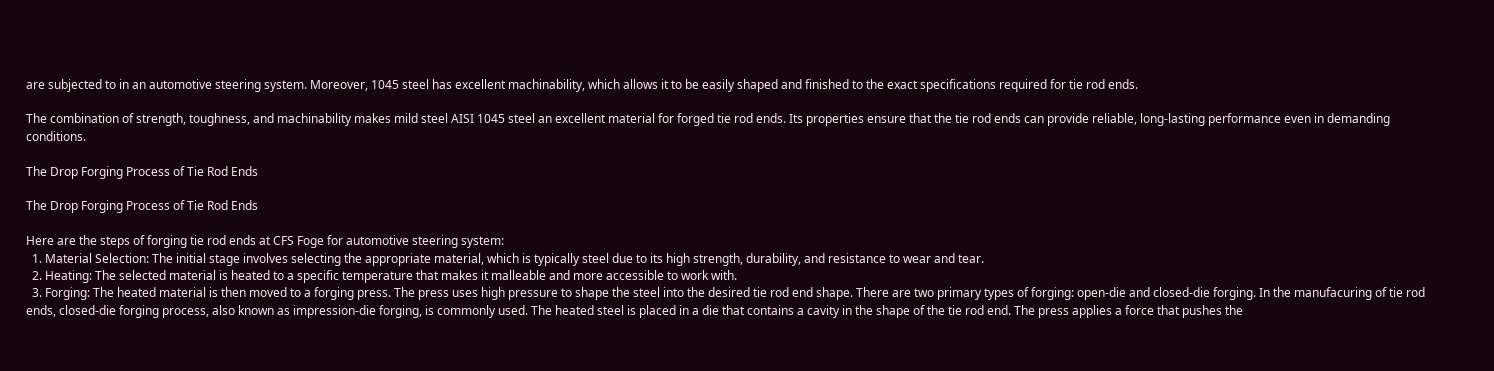are subjected to in an automotive steering system. Moreover, 1045 steel has excellent machinability, which allows it to be easily shaped and finished to the exact specifications required for tie rod ends.

The combination of strength, toughness, and machinability makes mild steel AISI 1045 steel an excellent material for forged tie rod ends. Its properties ensure that the tie rod ends can provide reliable, long-lasting performance even in demanding conditions.

The Drop Forging Process of Tie Rod Ends

The Drop Forging Process of Tie Rod Ends

Here are the steps of forging tie rod ends at CFS Foge for automotive steering system:
  1. Material Selection: The initial stage involves selecting the appropriate material, which is typically steel due to its high strength, durability, and resistance to wear and tear.
  2. Heating: The selected material is heated to a specific temperature that makes it malleable and more accessible to work with.
  3. Forging: The heated material is then moved to a forging press. The press uses high pressure to shape the steel into the desired tie rod end shape. There are two primary types of forging: open-die and closed-die forging. In the manufacuring of tie rod ends, closed-die forging process, also known as impression-die forging, is commonly used. The heated steel is placed in a die that contains a cavity in the shape of the tie rod end. The press applies a force that pushes the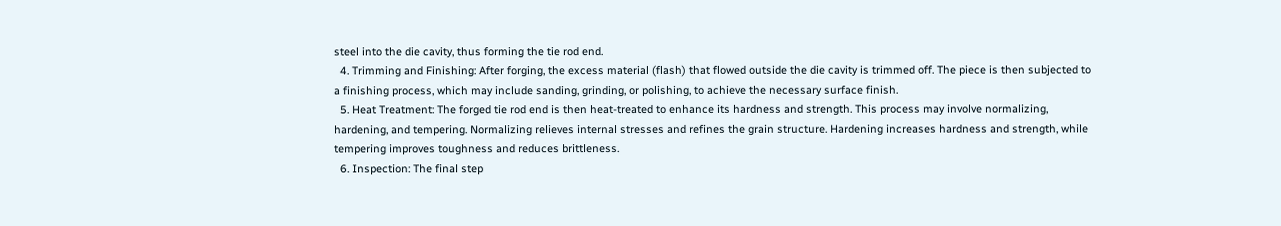steel into the die cavity, thus forming the tie rod end.
  4. Trimming and Finishing: After forging, the excess material (flash) that flowed outside the die cavity is trimmed off. The piece is then subjected to a finishing process, which may include sanding, grinding, or polishing, to achieve the necessary surface finish.
  5. Heat Treatment: The forged tie rod end is then heat-treated to enhance its hardness and strength. This process may involve normalizing, hardening, and tempering. Normalizing relieves internal stresses and refines the grain structure. Hardening increases hardness and strength, while tempering improves toughness and reduces brittleness.
  6. Inspection: The final step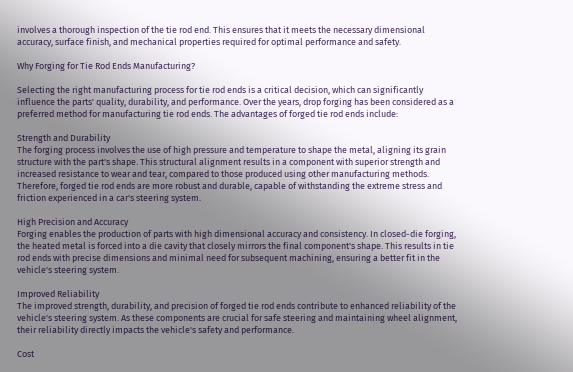involves a thorough inspection of the tie rod end. This ensures that it meets the necessary dimensional accuracy, surface finish, and mechanical properties required for optimal performance and safety.

Why Forging for Tie Rod Ends Manufacturing?

Selecting the right manufacturing process for tie rod ends is a critical decision, which can significantly influence the parts' quality, durability, and performance. Over the years, drop forging has been considered as a preferred method for manufacturing tie rod ends. The advantages of forged tie rod ends include:

Strength and Durability
The forging process involves the use of high pressure and temperature to shape the metal, aligning its grain structure with the part's shape. This structural alignment results in a component with superior strength and increased resistance to wear and tear, compared to those produced using other manufacturing methods. Therefore, forged tie rod ends are more robust and durable, capable of withstanding the extreme stress and friction experienced in a car's steering system.

High Precision and Accuracy
Forging enables the production of parts with high dimensional accuracy and consistency. In closed-die forging, the heated metal is forced into a die cavity that closely mirrors the final component's shape. This results in tie rod ends with precise dimensions and minimal need for subsequent machining, ensuring a better fit in the vehicle's steering system.

Improved Reliability
The improved strength, durability, and precision of forged tie rod ends contribute to enhanced reliability of the vehicle's steering system. As these components are crucial for safe steering and maintaining wheel alignment, their reliability directly impacts the vehicle's safety and performance.

Cost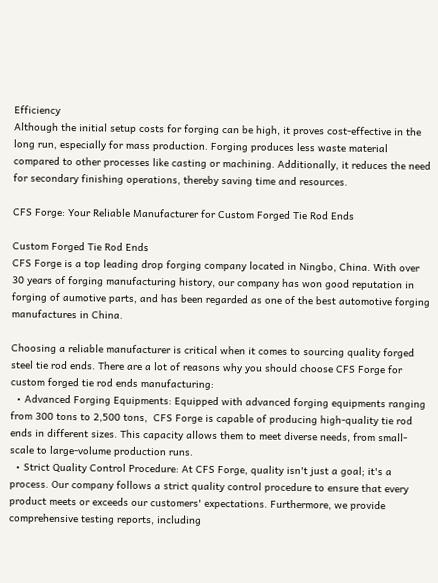Efficiency
Although the initial setup costs for forging can be high, it proves cost-effective in the long run, especially for mass production. Forging produces less waste material compared to other processes like casting or machining. Additionally, it reduces the need for secondary finishing operations, thereby saving time and resources.

CFS Forge: Your Reliable Manufacturer for Custom Forged Tie Rod Ends

Custom Forged Tie Rod Ends
CFS Forge is a top leading drop forging company located in Ningbo, China. With over 30 years of forging manufacturing history, our company has won good reputation in forging of aumotive parts, and has been regarded as one of the best automotive forging manufactures in China.

Choosing a reliable manufacturer is critical when it comes to sourcing quality forged steel tie rod ends. There are a lot of reasons why you should choose CFS Forge for custom forged tie rod ends manufacturing:
  • Advanced Forging Equipments: Equipped with advanced forging equipments ranging from 300 tons to 2,500 tons,  CFS Forge is capable of producing high-quality tie rod ends in different sizes. This capacity allows them to meet diverse needs, from small-scale to large-volume production runs.
  • Strict Quality Control Procedure: At CFS Forge, quality isn't just a goal; it's a process. Our company follows a strict quality control procedure to ensure that every product meets or exceeds our customers' expectations. Furthermore, we provide comprehensive testing reports, including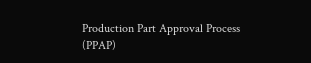Production Part Approval Process (PPAP)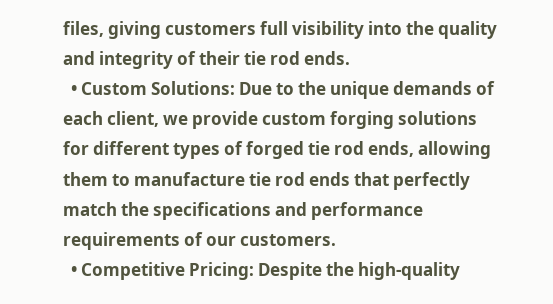files, giving customers full visibility into the quality and integrity of their tie rod ends.
  • Custom Solutions: Due to the unique demands of each client, we provide custom forging solutions for different types of forged tie rod ends, allowing them to manufacture tie rod ends that perfectly match the specifications and performance requirements of our customers.
  • Competitive Pricing: Despite the high-quality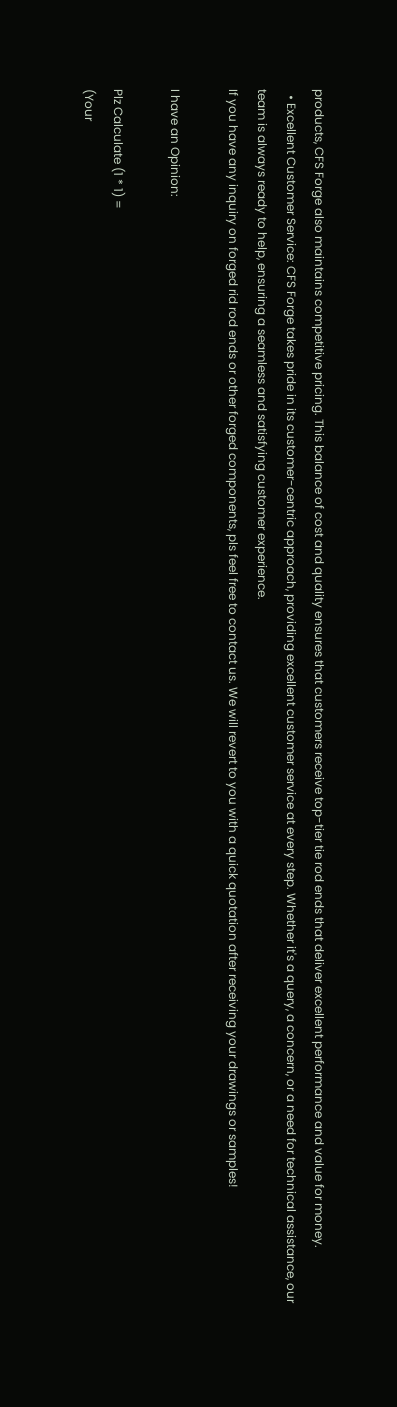products, CFS Forge also maintains competitive pricing. This balance of cost and quality ensures that customers receive top-tier tie rod ends that deliver excellent performance and value for money.
  • Excellent Customer Service: CFS Forge takes pride in its customer-centric approach, providing excellent customer service at every step. Whether it's a query, a concern, or a need for technical assistance, our team is always ready to help, ensuring a seamless and satisfying customer experience.
If you have any inquiry on forged rid rod ends or other forged components, pls feel free to contact us. We will revert to you with a quick quotation after receiving your drawings or samples!

I have an Opinion:

Plz Calculate (1 * 1) =
(Your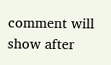comment will show after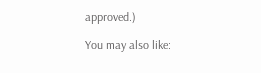approved.)

You may also like: